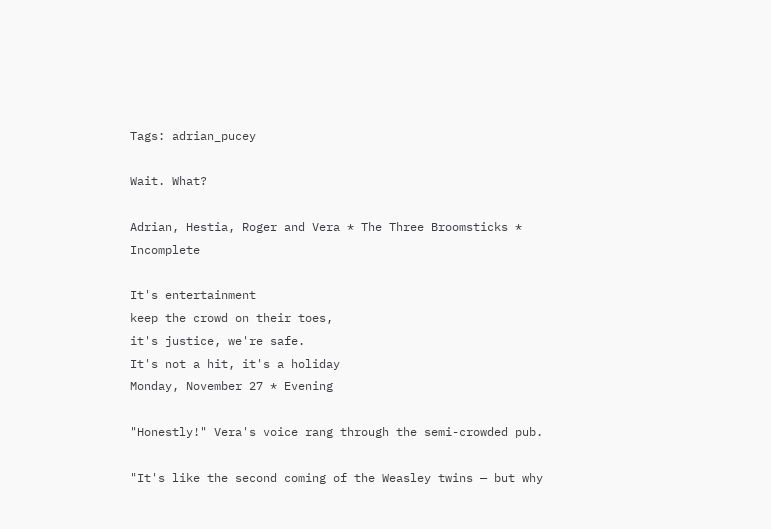Tags: adrian_pucey

Wait. What?

Adrian, Hestia, Roger and Vera * The Three Broomsticks * Incomplete

It's entertainment
keep the crowd on their toes,
it's justice, we're safe.
It's not a hit, it's a holiday
Monday, November 27 * Evening

"Honestly!" Vera's voice rang through the semi-crowded pub.

"It's like the second coming of the Weasley twins — but why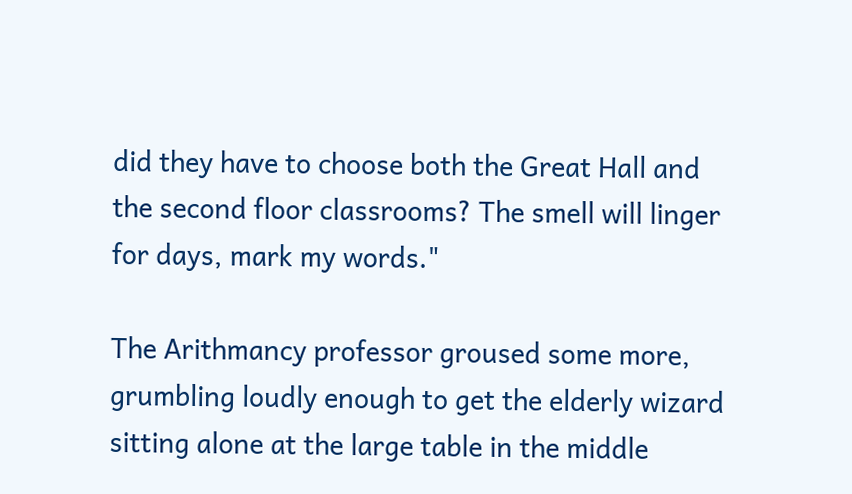did they have to choose both the Great Hall and the second floor classrooms? The smell will linger for days, mark my words."

The Arithmancy professor groused some more, grumbling loudly enough to get the elderly wizard sitting alone at the large table in the middle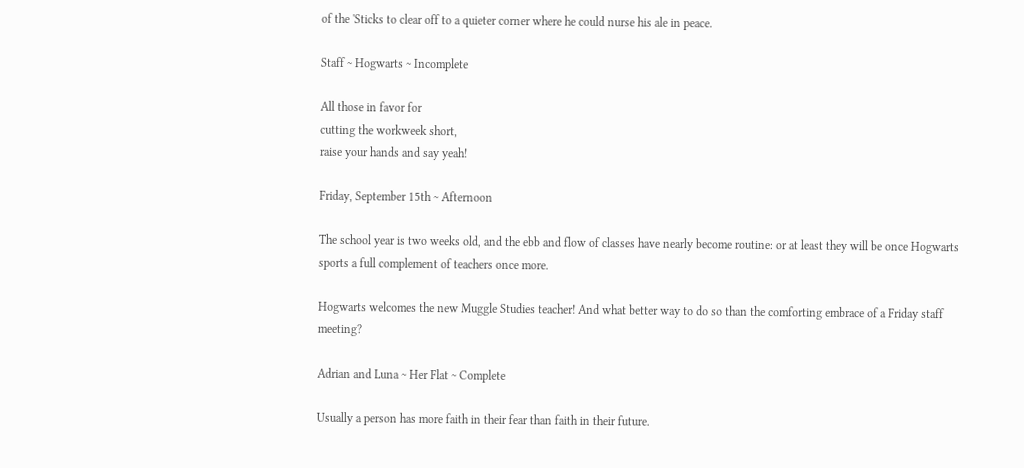of the 'Sticks to clear off to a quieter corner where he could nurse his ale in peace.

Staff ~ Hogwarts ~ Incomplete

All those in favor for
cutting the workweek short,
raise your hands and say yeah!

Friday, September 15th ~ Afternoon

The school year is two weeks old, and the ebb and flow of classes have nearly become routine: or at least they will be once Hogwarts sports a full complement of teachers once more.

Hogwarts welcomes the new Muggle Studies teacher! And what better way to do so than the comforting embrace of a Friday staff meeting?

Adrian and Luna ~ Her Flat ~ Complete

Usually a person has more faith in their fear than faith in their future.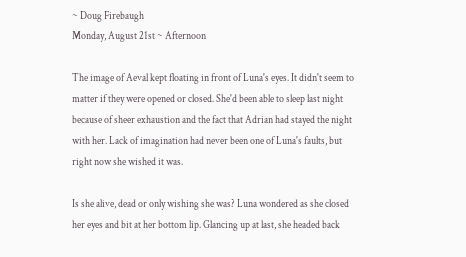~ Doug Firebaugh
Monday, August 21st ~ Afternoon

The image of Aeval kept floating in front of Luna's eyes. It didn't seem to matter if they were opened or closed. She'd been able to sleep last night because of sheer exhaustion and the fact that Adrian had stayed the night with her. Lack of imagination had never been one of Luna's faults, but right now she wished it was.

Is she alive, dead or only wishing she was? Luna wondered as she closed her eyes and bit at her bottom lip. Glancing up at last, she headed back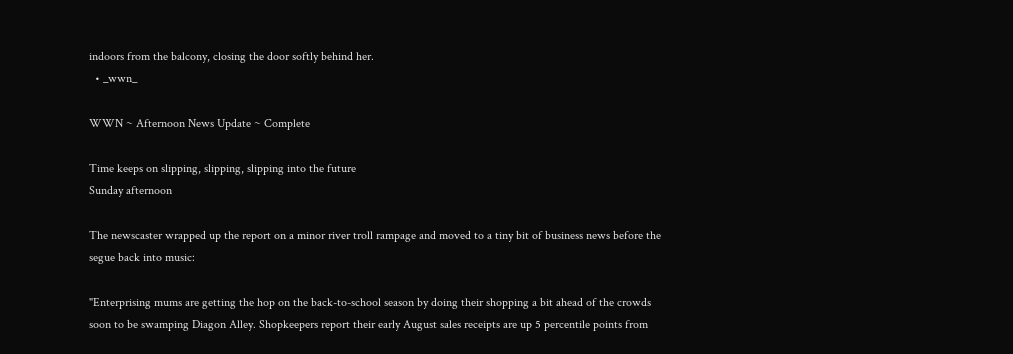indoors from the balcony, closing the door softly behind her.
  • _wwn_

WWN ~ Afternoon News Update ~ Complete

Time keeps on slipping, slipping, slipping into the future
Sunday afternoon

The newscaster wrapped up the report on a minor river troll rampage and moved to a tiny bit of business news before the segue back into music:

"Enterprising mums are getting the hop on the back-to-school season by doing their shopping a bit ahead of the crowds soon to be swamping Diagon Alley. Shopkeepers report their early August sales receipts are up 5 percentile points from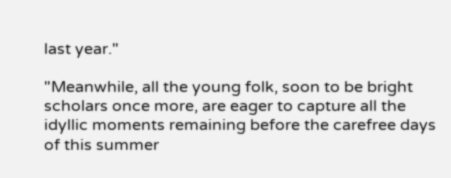last year."

"Meanwhile, all the young folk, soon to be bright scholars once more, are eager to capture all the idyllic moments remaining before the carefree days of this summer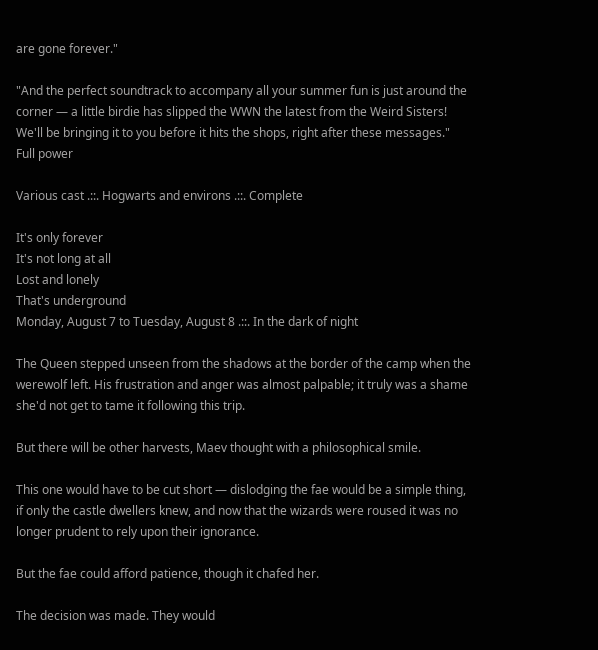are gone forever."

"And the perfect soundtrack to accompany all your summer fun is just around the corner — a little birdie has slipped the WWN the latest from the Weird Sisters! We'll be bringing it to you before it hits the shops, right after these messages."
Full power

Various cast .::. Hogwarts and environs .::. Complete

It's only forever
It's not long at all
Lost and lonely
That's underground
Monday, August 7 to Tuesday, August 8 .::. In the dark of night

The Queen stepped unseen from the shadows at the border of the camp when the werewolf left. His frustration and anger was almost palpable; it truly was a shame she'd not get to tame it following this trip.

But there will be other harvests, Maev thought with a philosophical smile.

This one would have to be cut short — dislodging the fae would be a simple thing, if only the castle dwellers knew, and now that the wizards were roused it was no longer prudent to rely upon their ignorance.

But the fae could afford patience, though it chafed her.

The decision was made. They would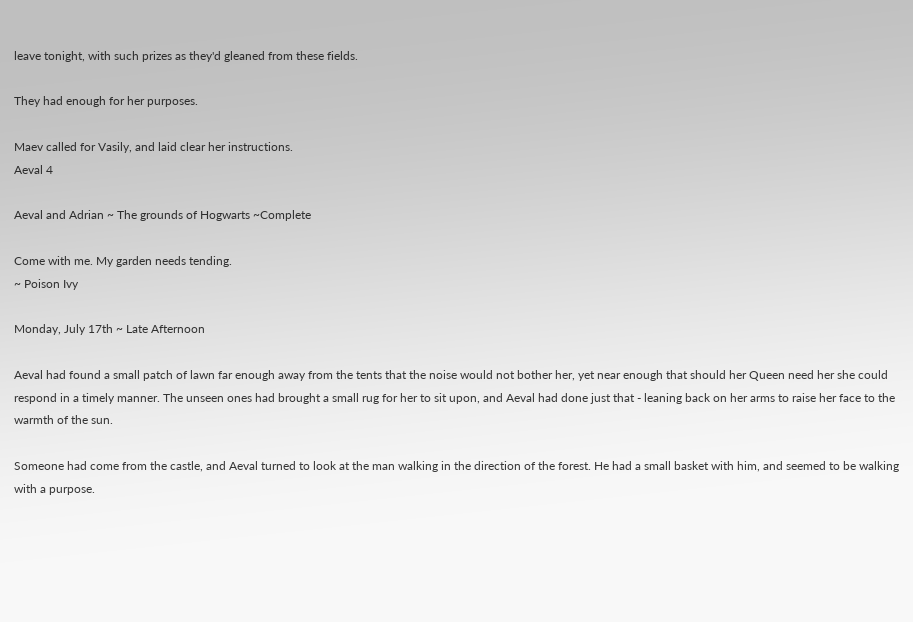leave tonight, with such prizes as they'd gleaned from these fields.

They had enough for her purposes.

Maev called for Vasily, and laid clear her instructions.
Aeval 4

Aeval and Adrian ~ The grounds of Hogwarts ~Complete

Come with me. My garden needs tending.
~ Poison Ivy

Monday, July 17th ~ Late Afternoon

Aeval had found a small patch of lawn far enough away from the tents that the noise would not bother her, yet near enough that should her Queen need her she could respond in a timely manner. The unseen ones had brought a small rug for her to sit upon, and Aeval had done just that - leaning back on her arms to raise her face to the warmth of the sun.

Someone had come from the castle, and Aeval turned to look at the man walking in the direction of the forest. He had a small basket with him, and seemed to be walking with a purpose.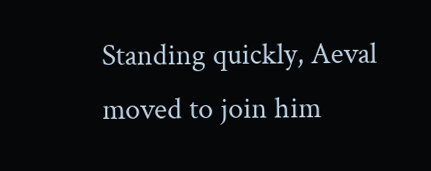Standing quickly, Aeval moved to join him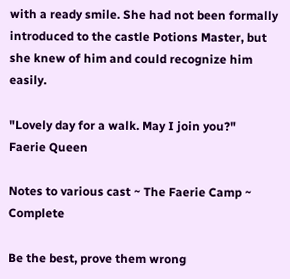with a ready smile. She had not been formally introduced to the castle Potions Master, but she knew of him and could recognize him easily.

"Lovely day for a walk. May I join you?"
Faerie Queen

Notes to various cast ~ The Faerie Camp ~ Complete

Be the best, prove them wrong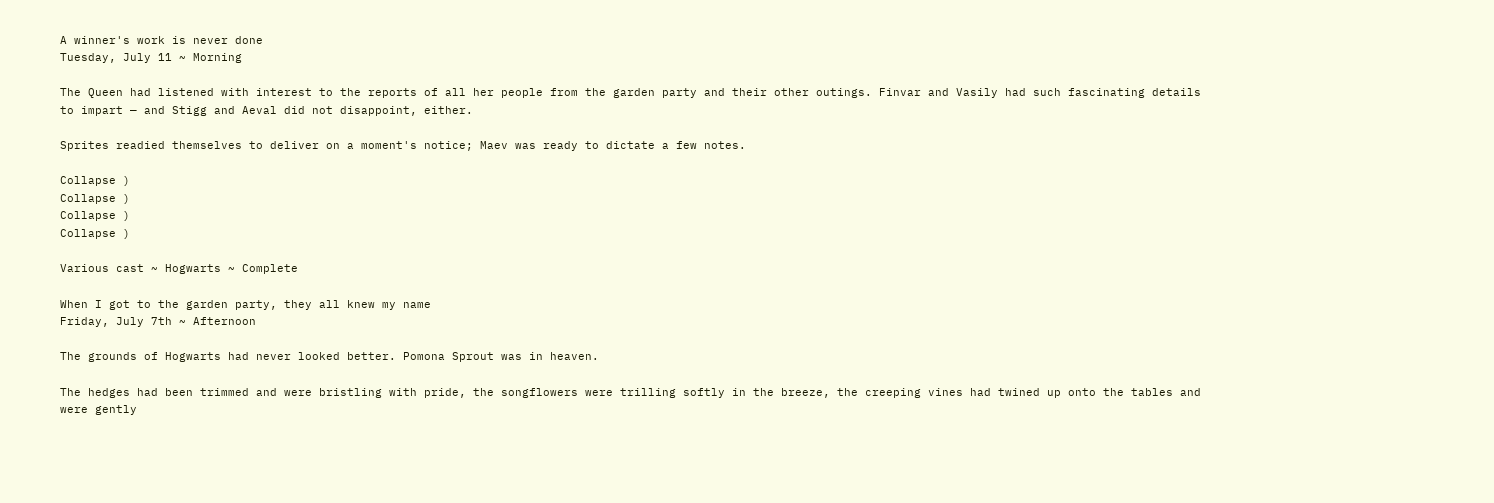A winner's work is never done
Tuesday, July 11 ~ Morning

The Queen had listened with interest to the reports of all her people from the garden party and their other outings. Finvar and Vasily had such fascinating details to impart — and Stigg and Aeval did not disappoint, either.

Sprites readied themselves to deliver on a moment's notice; Maev was ready to dictate a few notes.

Collapse )
Collapse )
Collapse )
Collapse )

Various cast ~ Hogwarts ~ Complete

When I got to the garden party, they all knew my name
Friday, July 7th ~ Afternoon

The grounds of Hogwarts had never looked better. Pomona Sprout was in heaven.

The hedges had been trimmed and were bristling with pride, the songflowers were trilling softly in the breeze, the creeping vines had twined up onto the tables and were gently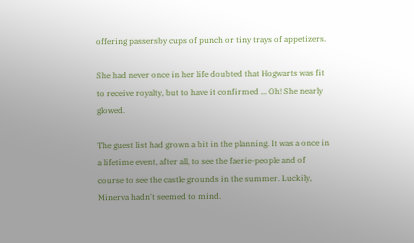offering passersby cups of punch or tiny trays of appetizers.

She had never once in her life doubted that Hogwarts was fit to receive royalty, but to have it confirmed ... Oh! She nearly glowed.

The guest list had grown a bit in the planning. It was a once in a lifetime event, after all, to see the faerie-people and of course to see the castle grounds in the summer. Luckily, Minerva hadn't seemed to mind.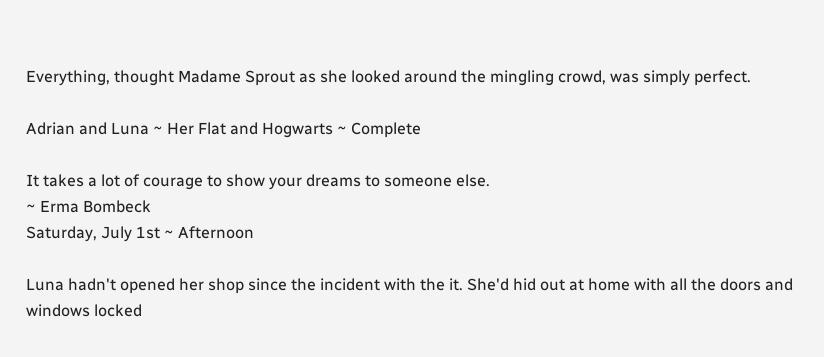Everything, thought Madame Sprout as she looked around the mingling crowd, was simply perfect.

Adrian and Luna ~ Her Flat and Hogwarts ~ Complete

It takes a lot of courage to show your dreams to someone else.
~ Erma Bombeck
Saturday, July 1st ~ Afternoon

Luna hadn't opened her shop since the incident with the it. She'd hid out at home with all the doors and windows locked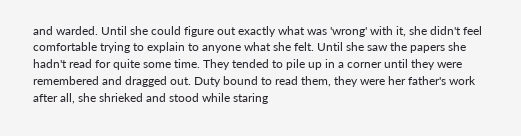and warded. Until she could figure out exactly what was 'wrong' with it, she didn't feel comfortable trying to explain to anyone what she felt. Until she saw the papers she hadn't read for quite some time. They tended to pile up in a corner until they were remembered and dragged out. Duty bound to read them, they were her father's work after all, she shrieked and stood while staring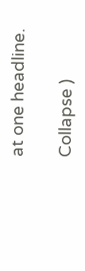at one headline.

Collapse )